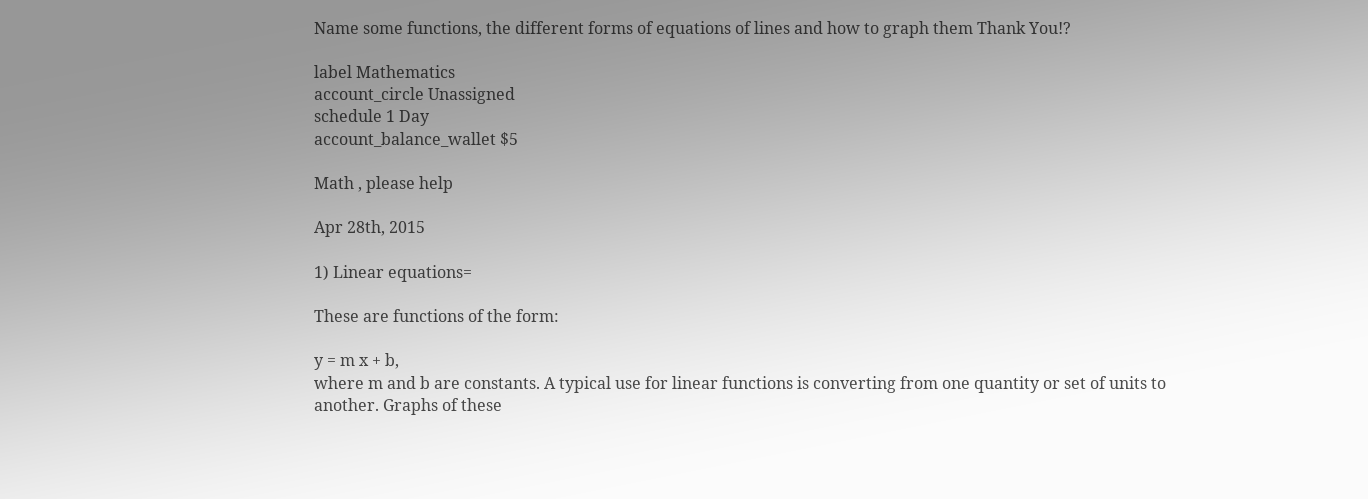Name some functions, the different forms of equations of lines and how to graph them Thank You!?

label Mathematics
account_circle Unassigned
schedule 1 Day
account_balance_wallet $5

Math , please help

Apr 28th, 2015

1) Linear equations=

These are functions of the form:

y = m x + b,
where m and b are constants. A typical use for linear functions is converting from one quantity or set of units to another. Graphs of these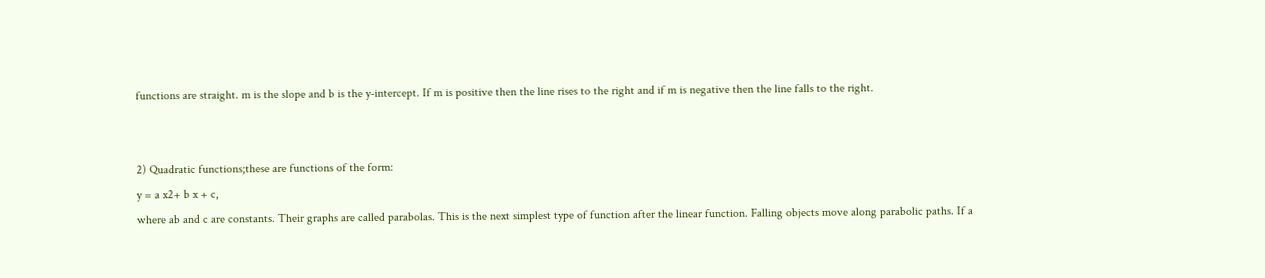functions are straight. m is the slope and b is the y-intercept. If m is positive then the line rises to the right and if m is negative then the line falls to the right.


2) Quadratic functions;these are functions of the form:
y = a x2+ b x + c,
where ab and c are constants. Their graphs are called parabolas. This is the next simplest type of function after the linear function. Falling objects move along parabolic paths. If a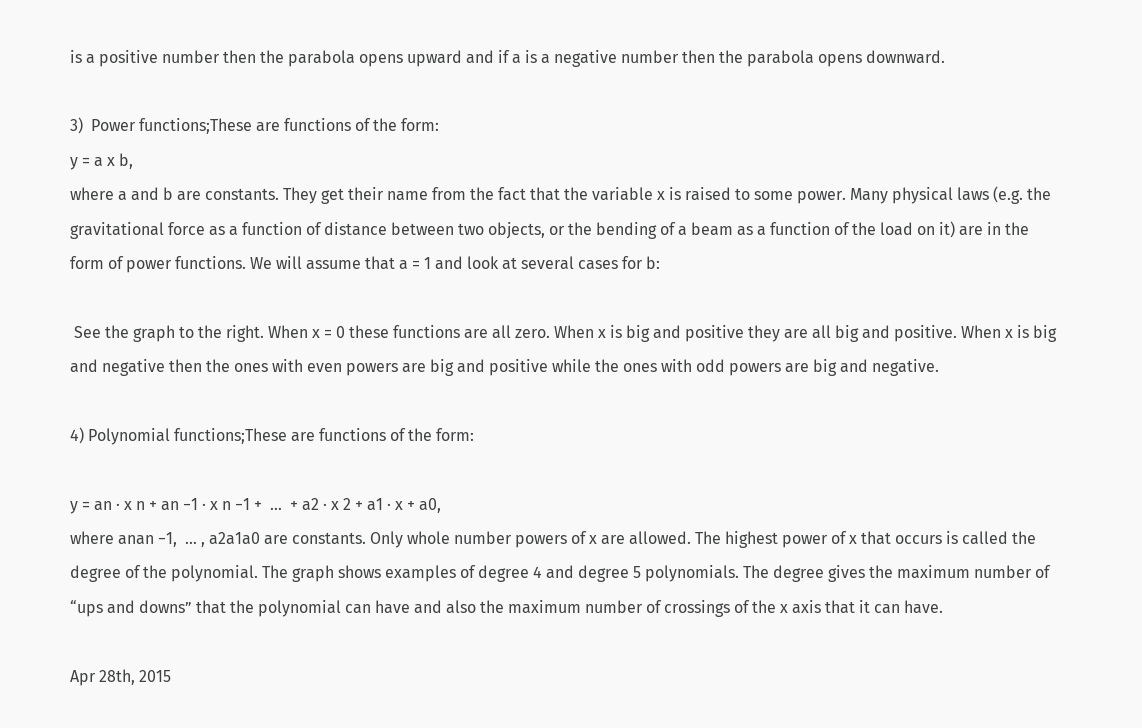is a positive number then the parabola opens upward and if a is a negative number then the parabola opens downward.

3)  Power functions;These are functions of the form:
y = a x b,
where a and b are constants. They get their name from the fact that the variable x is raised to some power. Many physical laws (e.g. the gravitational force as a function of distance between two objects, or the bending of a beam as a function of the load on it) are in the form of power functions. We will assume that a = 1 and look at several cases for b:

 See the graph to the right. When x = 0 these functions are all zero. When x is big and positive they are all big and positive. When x is big and negative then the ones with even powers are big and positive while the ones with odd powers are big and negative.

4) Polynomial functions;These are functions of the form:

y = an · x n + an −1 · x n −1 +  …  + a2 · x 2 + a1 · x + a0,
where anan −1,  … , a2a1a0 are constants. Only whole number powers of x are allowed. The highest power of x that occurs is called the degree of the polynomial. The graph shows examples of degree 4 and degree 5 polynomials. The degree gives the maximum number of “ups and downs” that the polynomial can have and also the maximum number of crossings of the x axis that it can have.

Apr 28th, 2015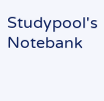Studypool's Notebank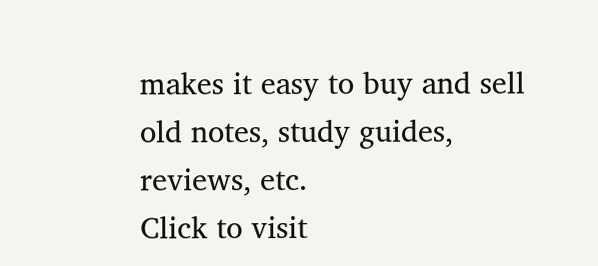makes it easy to buy and sell old notes, study guides, reviews, etc.
Click to visit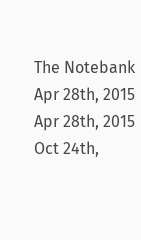The Notebank
Apr 28th, 2015
Apr 28th, 2015
Oct 24th,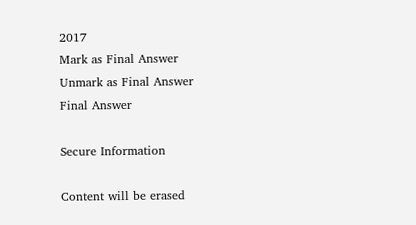2017
Mark as Final Answer
Unmark as Final Answer
Final Answer

Secure Information

Content will be erased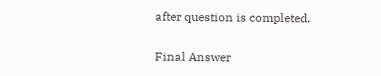after question is completed.

Final Answer